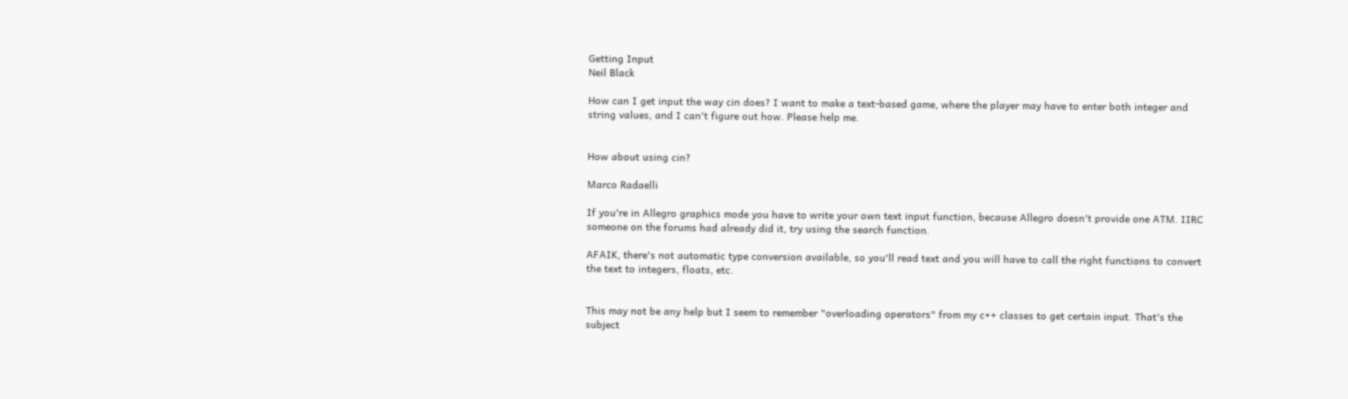Getting Input
Neil Black

How can I get input the way cin does? I want to make a text-based game, where the player may have to enter both integer and string values, and I can't figure out how. Please help me.


How about using cin?

Marco Radaelli

If you're in Allegro graphics mode you have to write your own text input function, because Allegro doesn't provide one ATM. IIRC someone on the forums had already did it, try using the search function.

AFAIK, there's not automatic type conversion available, so you'll read text and you will have to call the right functions to convert the text to integers, floats, etc.


This may not be any help but I seem to remember "overloading operators" from my c++ classes to get certain input. That's the subject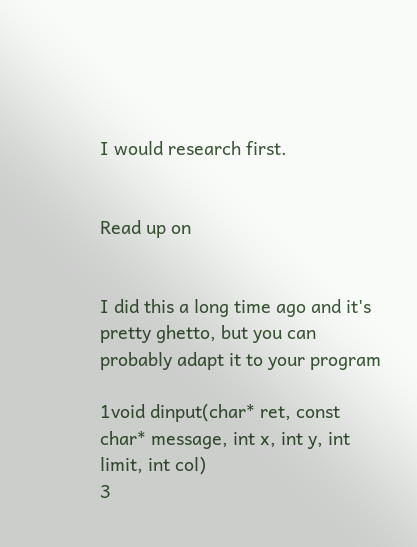I would research first.


Read up on


I did this a long time ago and it's pretty ghetto, but you can probably adapt it to your program

1void dinput(char* ret, const char* message, int x, int y, int limit, int col)
3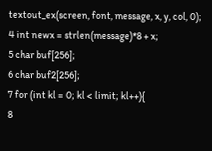textout_ex(screen, font, message, x, y, col, 0);
4 int newx = strlen(message)*8 + x;
5 char buf[256];
6 char buf2[256];
7 for (int kl = 0; kl < limit; kl++){
8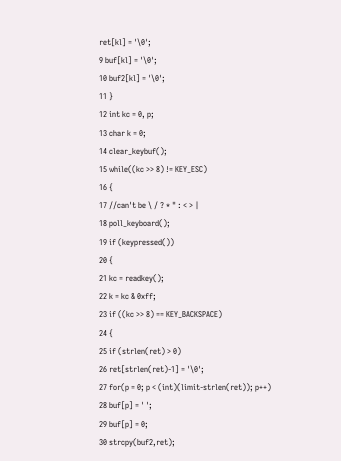ret[kl] = '\0';
9 buf[kl] = '\0';
10 buf2[kl] = '\0';
11 }
12 int kc = 0, p;
13 char k = 0;
14 clear_keybuf();
15 while((kc >> 8) != KEY_ESC)
16 {
17 //can't be \ / ? * " : < > |
18 poll_keyboard();
19 if (keypressed())
20 {
21 kc = readkey();
22 k = kc & 0xff;
23 if ((kc >> 8) == KEY_BACKSPACE)
24 {
25 if (strlen(ret) > 0)
26 ret[strlen(ret)-1] = '\0';
27 for(p = 0; p < (int)(limit-strlen(ret)); p++)
28 buf[p] = ' ';
29 buf[p] = 0;
30 strcpy(buf2,ret);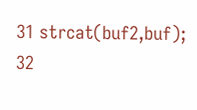31 strcat(buf2,buf);
32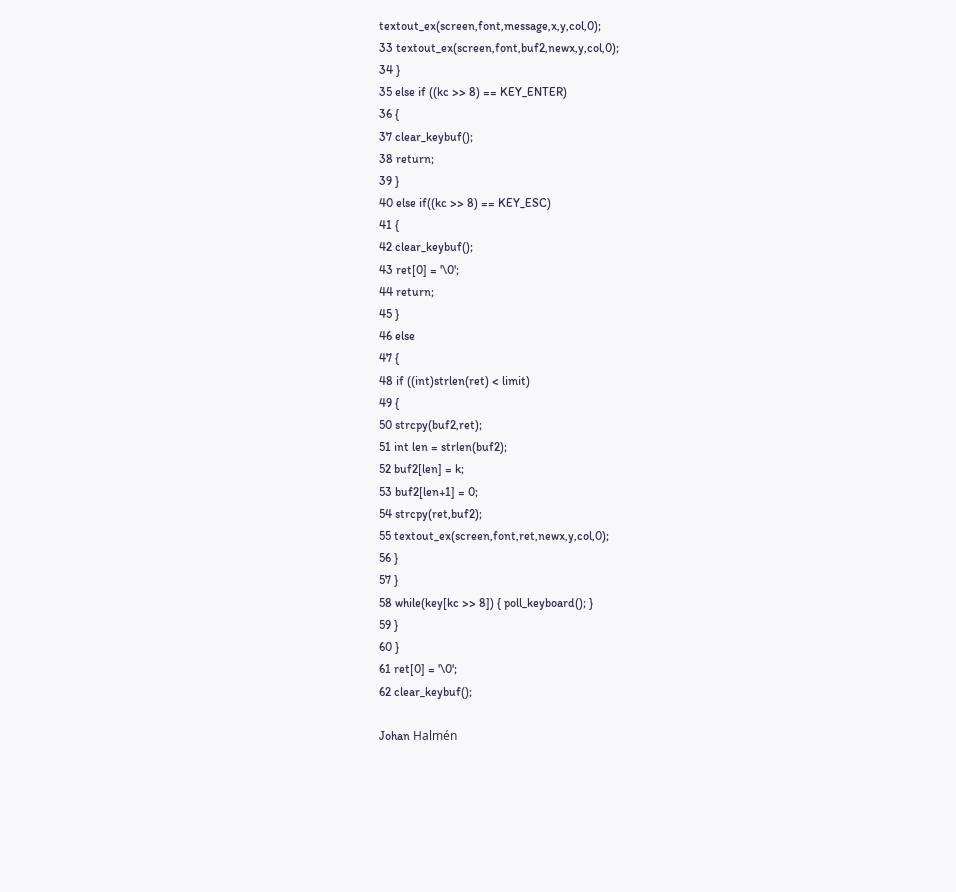textout_ex(screen,font,message,x,y,col,0);
33 textout_ex(screen,font,buf2,newx,y,col,0);
34 }
35 else if ((kc >> 8) == KEY_ENTER)
36 {
37 clear_keybuf();
38 return;
39 }
40 else if((kc >> 8) == KEY_ESC)
41 {
42 clear_keybuf();
43 ret[0] = '\0';
44 return;
45 }
46 else
47 {
48 if ((int)strlen(ret) < limit)
49 {
50 strcpy(buf2,ret);
51 int len = strlen(buf2);
52 buf2[len] = k;
53 buf2[len+1] = 0;
54 strcpy(ret,buf2);
55 textout_ex(screen,font,ret,newx,y,col,0);
56 }
57 }
58 while(key[kc >> 8]) { poll_keyboard(); }
59 }
60 }
61 ret[0] = '\0';
62 clear_keybuf();

Johan Halmén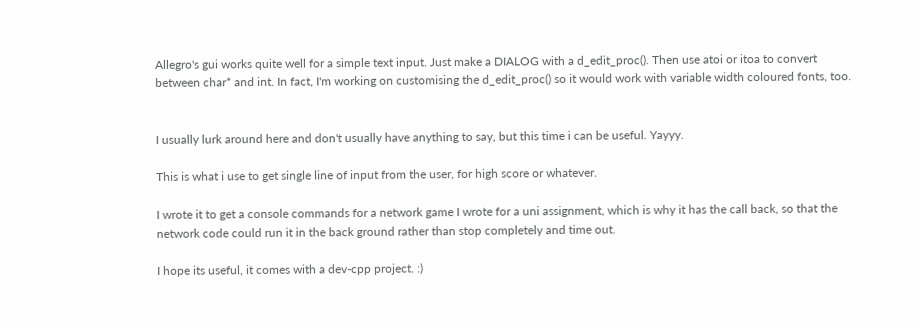Allegro's gui works quite well for a simple text input. Just make a DIALOG with a d_edit_proc(). Then use atoi or itoa to convert between char* and int. In fact, I'm working on customising the d_edit_proc() so it would work with variable width coloured fonts, too.


I usually lurk around here and don't usually have anything to say, but this time i can be useful. Yayyy.

This is what i use to get single line of input from the user, for high score or whatever.

I wrote it to get a console commands for a network game I wrote for a uni assignment, which is why it has the call back, so that the network code could run it in the back ground rather than stop completely and time out.

I hope its useful, it comes with a dev-cpp project. :)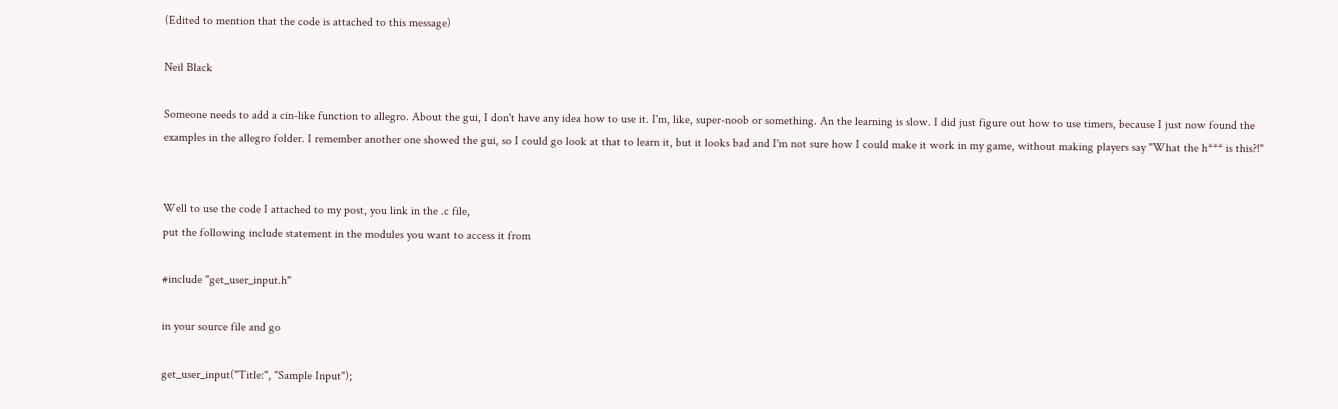(Edited to mention that the code is attached to this message)

Neil Black

Someone needs to add a cin-like function to allegro. About the gui, I don't have any idea how to use it. I'm, like, super-noob or something. An the learning is slow. I did just figure out how to use timers, because I just now found the examples in the allegro folder. I remember another one showed the gui, so I could go look at that to learn it, but it looks bad and I'm not sure how I could make it work in my game, without making players say "What the h*** is this?!"


Well to use the code I attached to my post, you link in the .c file,
put the following include statement in the modules you want to access it from

#include "get_user_input.h"

in your source file and go

get_user_input("Title:", "Sample Input");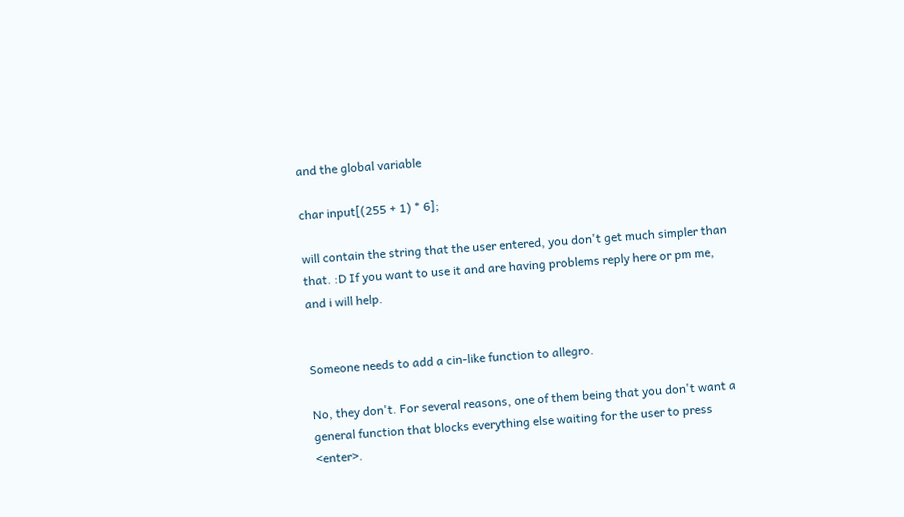and the global variable

char input[(255 + 1) * 6];

will contain the string that the user entered, you don't get much simpler than that. :D If you want to use it and are having problems reply here or pm me, and i will help.


Someone needs to add a cin-like function to allegro.

No, they don't. For several reasons, one of them being that you don't want a general function that blocks everything else waiting for the user to press <enter>.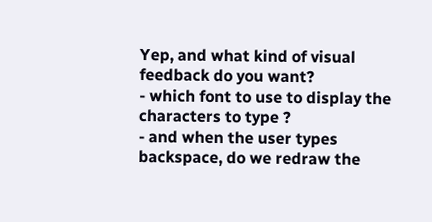Yep, and what kind of visual feedback do you want?
- which font to use to display the characters to type ?
- and when the user types backspace, do we redraw the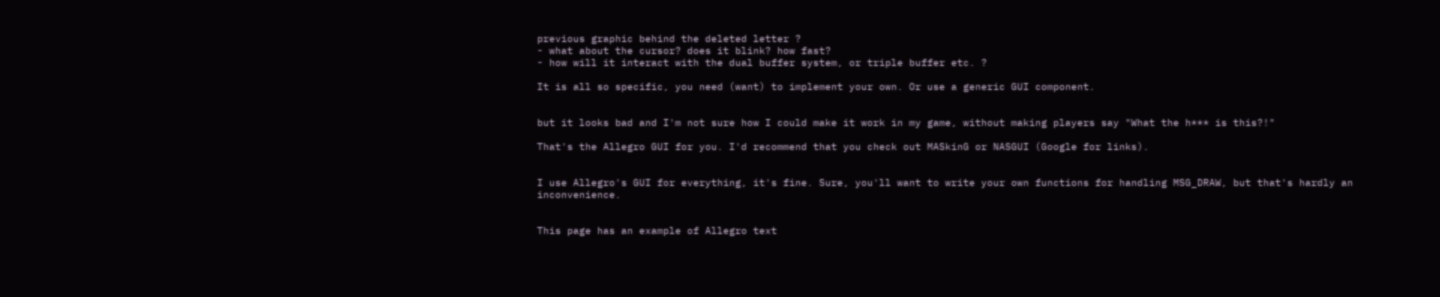previous graphic behind the deleted letter ?
- what about the cursor? does it blink? how fast?
- how will it interact with the dual buffer system, or triple buffer etc. ?

It is all so specific, you need (want) to implement your own. Or use a generic GUI component.


but it looks bad and I'm not sure how I could make it work in my game, without making players say "What the h*** is this?!"

That's the Allegro GUI for you. I'd recommend that you check out MASkinG or NASGUI (Google for links).


I use Allegro's GUI for everything, it's fine. Sure, you'll want to write your own functions for handling MSG_DRAW, but that's hardly an inconvenience.


This page has an example of Allegro text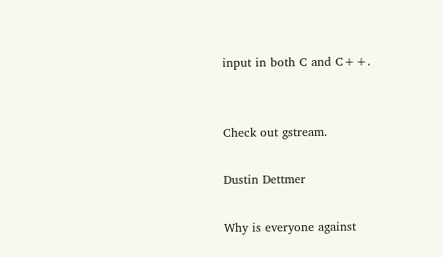input in both C and C++.


Check out gstream.

Dustin Dettmer

Why is everyone against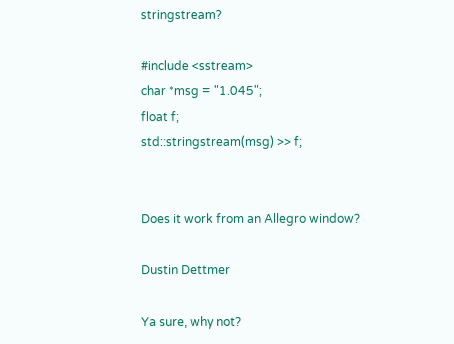stringstream?

#include <sstream>
char *msg = "1.045";
float f;
std::stringstream(msg) >> f;


Does it work from an Allegro window?

Dustin Dettmer

Ya sure, why not?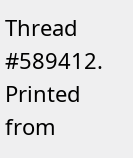Thread #589412. Printed from